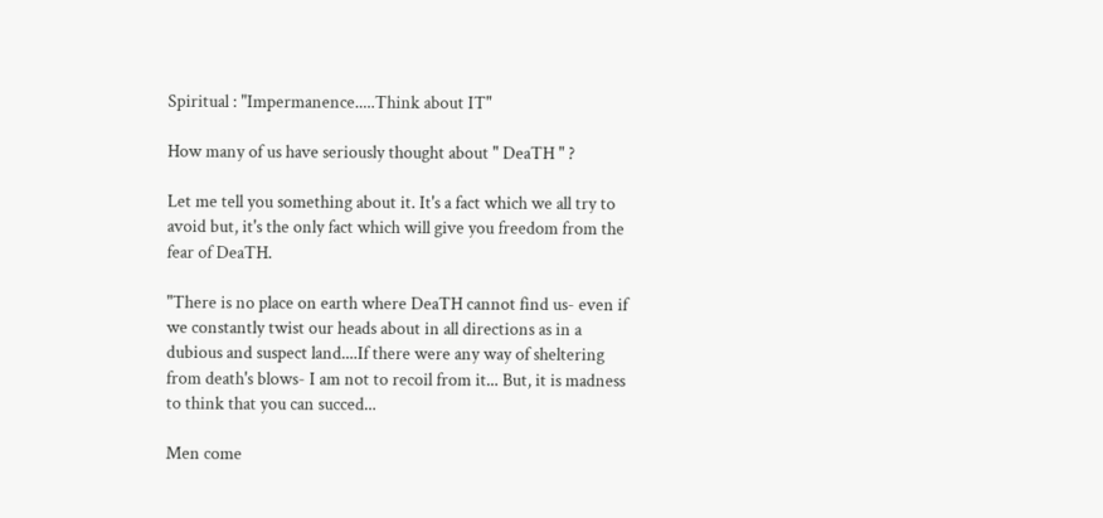Spiritual : "Impermanence.....Think about IT"

How many of us have seriously thought about " DeaTH " ?

Let me tell you something about it. It's a fact which we all try to avoid but, it's the only fact which will give you freedom from the fear of DeaTH.

"There is no place on earth where DeaTH cannot find us- even if we constantly twist our heads about in all directions as in a dubious and suspect land....If there were any way of sheltering from death's blows- I am not to recoil from it... But, it is madness to think that you can succed...

Men come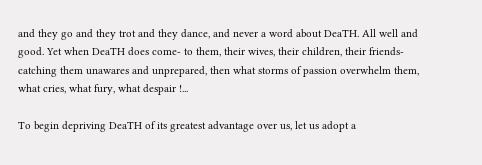and they go and they trot and they dance, and never a word about DeaTH. All well and good. Yet when DeaTH does come- to them, their wives, their children, their friends- catching them unawares and unprepared, then what storms of passion overwhelm them, what cries, what fury, what despair !...

To begin depriving DeaTH of its greatest advantage over us, let us adopt a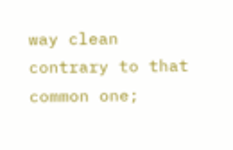way clean contrary to that common one;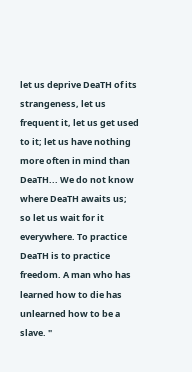let us deprive DeaTH of its strangeness, let us frequent it, let us get used to it; let us have nothing more often in mind than DeaTH... We do not know where DeaTH awaits us; so let us wait for it everywhere. To practice DeaTH is to practice freedom. A man who has learned how to die has unlearned how to be a slave. "